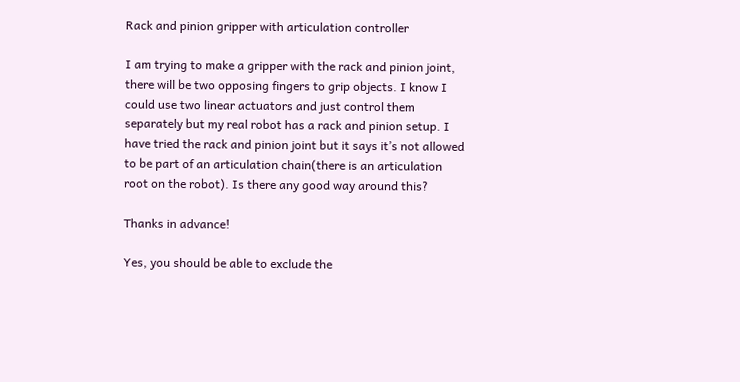Rack and pinion gripper with articulation controller

I am trying to make a gripper with the rack and pinion joint, there will be two opposing fingers to grip objects. I know I could use two linear actuators and just control them separately but my real robot has a rack and pinion setup. I have tried the rack and pinion joint but it says it’s not allowed to be part of an articulation chain(there is an articulation root on the robot). Is there any good way around this?

Thanks in advance!

Yes, you should be able to exclude the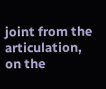joint from the articulation, on the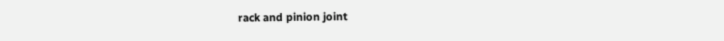rack and pinion joint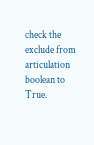check the exclude from articulation boolean to True.